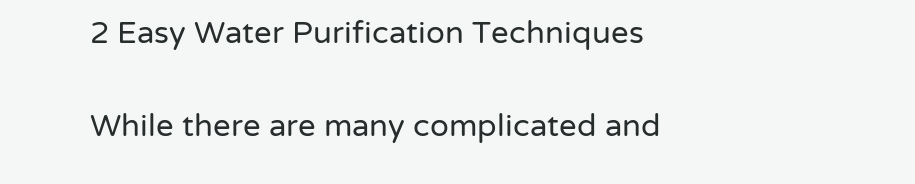2 Easy Water Purification Techniques

While there are many complicated and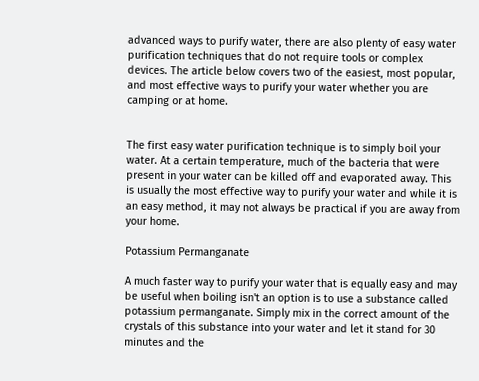advanced ways to purify water, there are also plenty of easy water purification techniques that do not require tools or complex devices. The article below covers two of the easiest, most popular, and most effective ways to purify your water whether you are camping or at home.


The first easy water purification technique is to simply boil your water. At a certain temperature, much of the bacteria that were present in your water can be killed off and evaporated away. This is usually the most effective way to purify your water and while it is an easy method, it may not always be practical if you are away from your home.

Potassium Permanganate

A much faster way to purify your water that is equally easy and may be useful when boiling isn't an option is to use a substance called potassium permanganate. Simply mix in the correct amount of the crystals of this substance into your water and let it stand for 30 minutes and the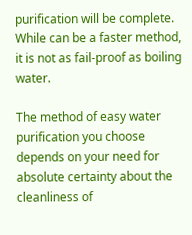purification will be complete. While can be a faster method, it is not as fail-proof as boiling water.

The method of easy water purification you choose depends on your need for absolute certainty about the cleanliness of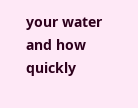your water and how quickly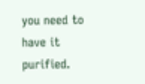you need to have it purified.